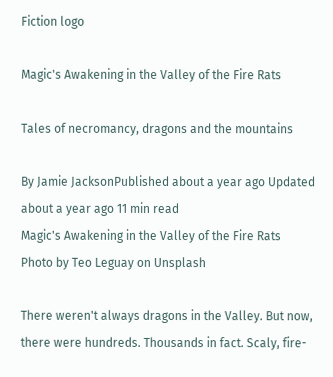Fiction logo

Magic's Awakening in the Valley of the Fire Rats

Tales of necromancy, dragons and the mountains

By Jamie JacksonPublished about a year ago Updated about a year ago 11 min read
Magic's Awakening in the Valley of the Fire Rats
Photo by Teo Leguay on Unsplash

There weren't always dragons in the Valley. But now, there were hundreds. Thousands in fact. Scaly, fire-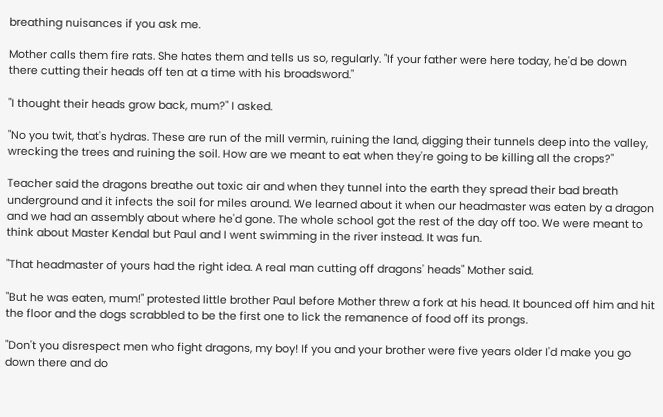breathing nuisances if you ask me.

Mother calls them fire rats. She hates them and tells us so, regularly. "If your father were here today, he'd be down there cutting their heads off ten at a time with his broadsword."

"I thought their heads grow back, mum?" I asked.

"No you twit, that's hydras. These are run of the mill vermin, ruining the land, digging their tunnels deep into the valley, wrecking the trees and ruining the soil. How are we meant to eat when they're going to be killing all the crops?"

Teacher said the dragons breathe out toxic air and when they tunnel into the earth they spread their bad breath underground and it infects the soil for miles around. We learned about it when our headmaster was eaten by a dragon and we had an assembly about where he'd gone. The whole school got the rest of the day off too. We were meant to think about Master Kendal but Paul and I went swimming in the river instead. It was fun.

"That headmaster of yours had the right idea. A real man cutting off dragons' heads" Mother said.

"But he was eaten, mum!" protested little brother Paul before Mother threw a fork at his head. It bounced off him and hit the floor and the dogs scrabbled to be the first one to lick the remanence of food off its prongs.

"Don't you disrespect men who fight dragons, my boy! If you and your brother were five years older I'd make you go down there and do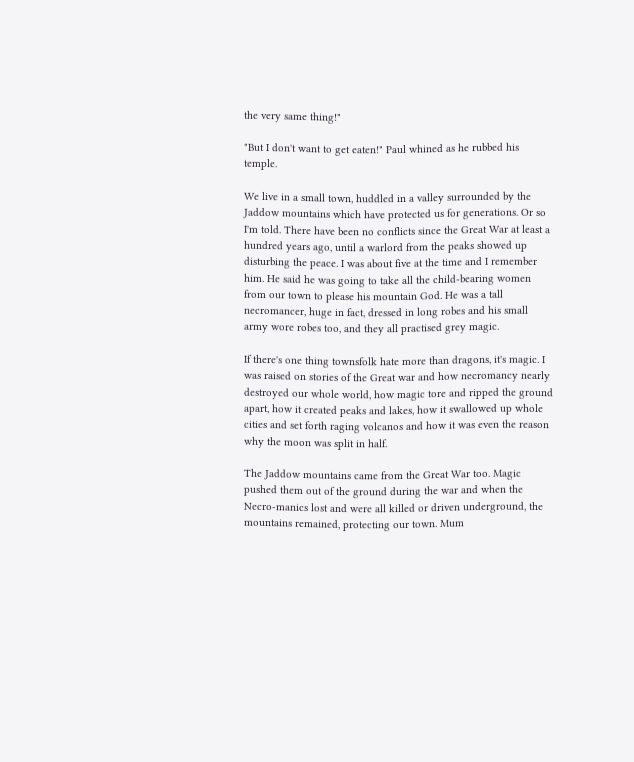the very same thing!"

"But I don't want to get eaten!" Paul whined as he rubbed his temple.

We live in a small town, huddled in a valley surrounded by the Jaddow mountains which have protected us for generations. Or so I'm told. There have been no conflicts since the Great War at least a hundred years ago, until a warlord from the peaks showed up disturbing the peace. I was about five at the time and I remember him. He said he was going to take all the child-bearing women from our town to please his mountain God. He was a tall necromancer, huge in fact, dressed in long robes and his small army wore robes too, and they all practised grey magic.

If there's one thing townsfolk hate more than dragons, it's magic. I was raised on stories of the Great war and how necromancy nearly destroyed our whole world, how magic tore and ripped the ground apart, how it created peaks and lakes, how it swallowed up whole cities and set forth raging volcanos and how it was even the reason why the moon was split in half.

The Jaddow mountains came from the Great War too. Magic pushed them out of the ground during the war and when the Necro-manics lost and were all killed or driven underground, the mountains remained, protecting our town. Mum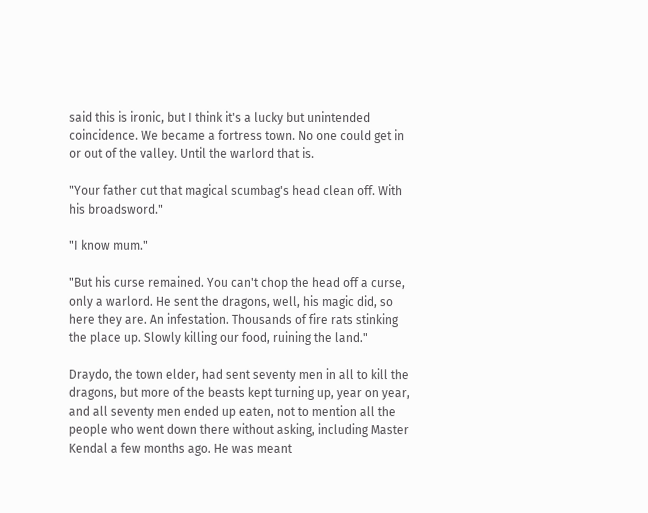said this is ironic, but I think it's a lucky but unintended coincidence. We became a fortress town. No one could get in or out of the valley. Until the warlord that is.

"Your father cut that magical scumbag's head clean off. With his broadsword."

"I know mum."

"But his curse remained. You can't chop the head off a curse, only a warlord. He sent the dragons, well, his magic did, so here they are. An infestation. Thousands of fire rats stinking the place up. Slowly killing our food, ruining the land."

Draydo, the town elder, had sent seventy men in all to kill the dragons, but more of the beasts kept turning up, year on year, and all seventy men ended up eaten, not to mention all the people who went down there without asking, including Master Kendal a few months ago. He was meant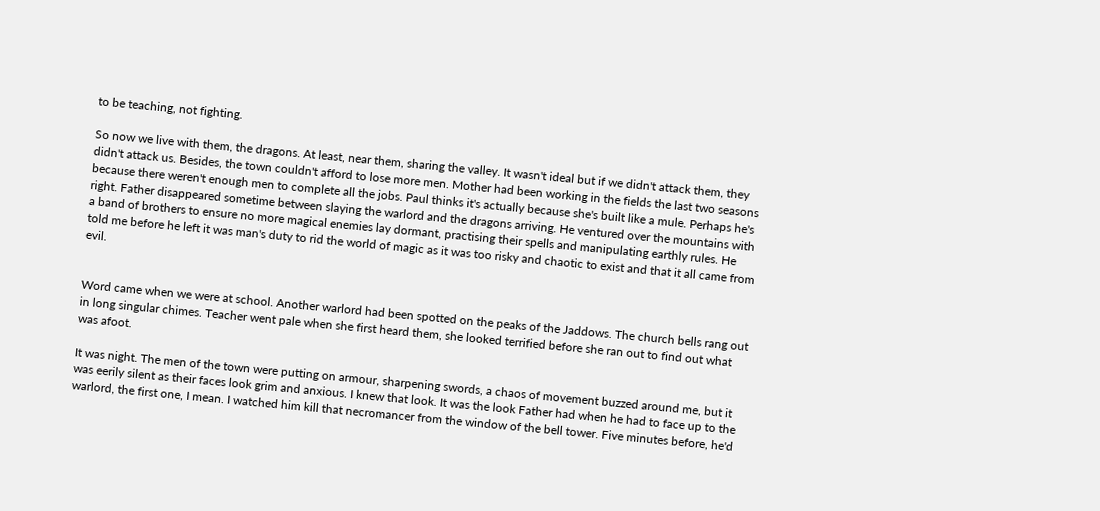to be teaching, not fighting.

So now we live with them, the dragons. At least, near them, sharing the valley. It wasn't ideal but if we didn't attack them, they didn't attack us. Besides, the town couldn't afford to lose more men. Mother had been working in the fields the last two seasons because there weren't enough men to complete all the jobs. Paul thinks it's actually because she's built like a mule. Perhaps he's right. Father disappeared sometime between slaying the warlord and the dragons arriving. He ventured over the mountains with a band of brothers to ensure no more magical enemies lay dormant, practising their spells and manipulating earthly rules. He told me before he left it was man's duty to rid the world of magic as it was too risky and chaotic to exist and that it all came from evil.


Word came when we were at school. Another warlord had been spotted on the peaks of the Jaddows. The church bells rang out in long singular chimes. Teacher went pale when she first heard them, she looked terrified before she ran out to find out what was afoot.

It was night. The men of the town were putting on armour, sharpening swords, a chaos of movement buzzed around me, but it was eerily silent as their faces look grim and anxious. I knew that look. It was the look Father had when he had to face up to the warlord, the first one, I mean. I watched him kill that necromancer from the window of the bell tower. Five minutes before, he'd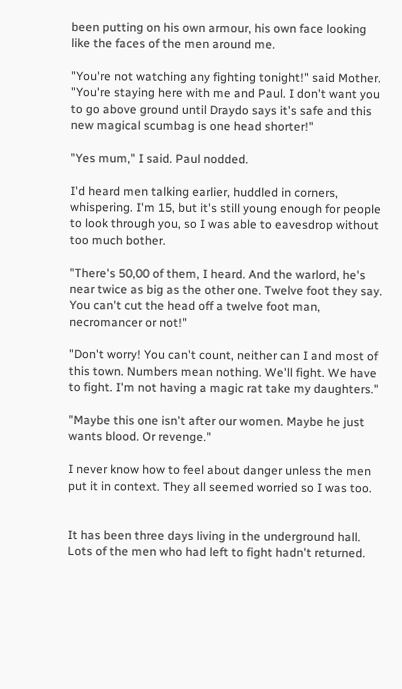been putting on his own armour, his own face looking like the faces of the men around me.

"You're not watching any fighting tonight!" said Mother. "You're staying here with me and Paul. I don't want you to go above ground until Draydo says it's safe and this new magical scumbag is one head shorter!"

"Yes mum," I said. Paul nodded.

I'd heard men talking earlier, huddled in corners, whispering. I'm 15, but it's still young enough for people to look through you, so I was able to eavesdrop without too much bother.

"There's 50,00 of them, I heard. And the warlord, he's near twice as big as the other one. Twelve foot they say. You can't cut the head off a twelve foot man, necromancer or not!"

"Don't worry! You can't count, neither can I and most of this town. Numbers mean nothing. We'll fight. We have to fight. I'm not having a magic rat take my daughters."

"Maybe this one isn't after our women. Maybe he just wants blood. Or revenge."

I never know how to feel about danger unless the men put it in context. They all seemed worried so I was too.


It has been three days living in the underground hall. Lots of the men who had left to fight hadn't returned.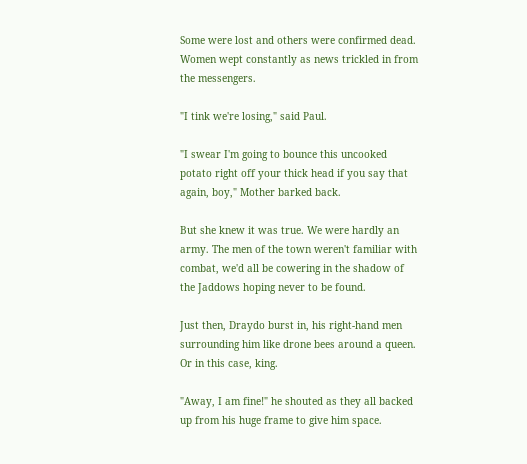Some were lost and others were confirmed dead. Women wept constantly as news trickled in from the messengers.

"I tink we're losing," said Paul.

"I swear I'm going to bounce this uncooked potato right off your thick head if you say that again, boy," Mother barked back.

But she knew it was true. We were hardly an army. The men of the town weren't familiar with combat, we'd all be cowering in the shadow of the Jaddows hoping never to be found.

Just then, Draydo burst in, his right-hand men surrounding him like drone bees around a queen. Or in this case, king.

"Away, I am fine!" he shouted as they all backed up from his huge frame to give him space.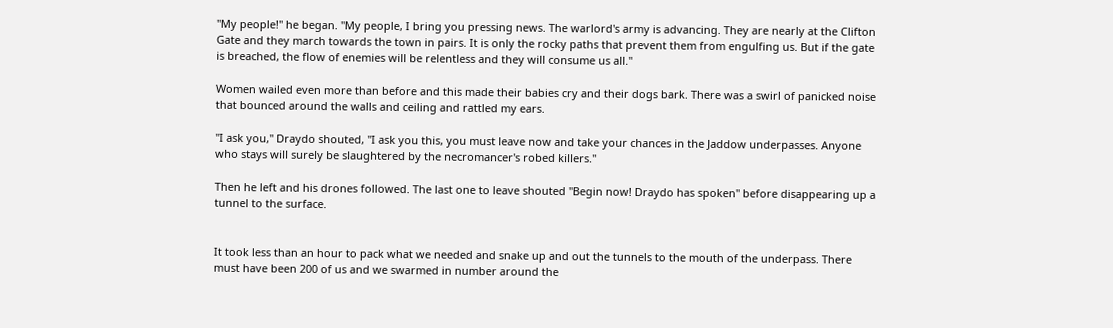"My people!" he began. "My people, I bring you pressing news. The warlord's army is advancing. They are nearly at the Clifton Gate and they march towards the town in pairs. It is only the rocky paths that prevent them from engulfing us. But if the gate is breached, the flow of enemies will be relentless and they will consume us all."

Women wailed even more than before and this made their babies cry and their dogs bark. There was a swirl of panicked noise that bounced around the walls and ceiling and rattled my ears.

"I ask you," Draydo shouted, "I ask you this, you must leave now and take your chances in the Jaddow underpasses. Anyone who stays will surely be slaughtered by the necromancer's robed killers."

Then he left and his drones followed. The last one to leave shouted "Begin now! Draydo has spoken" before disappearing up a tunnel to the surface.


It took less than an hour to pack what we needed and snake up and out the tunnels to the mouth of the underpass. There must have been 200 of us and we swarmed in number around the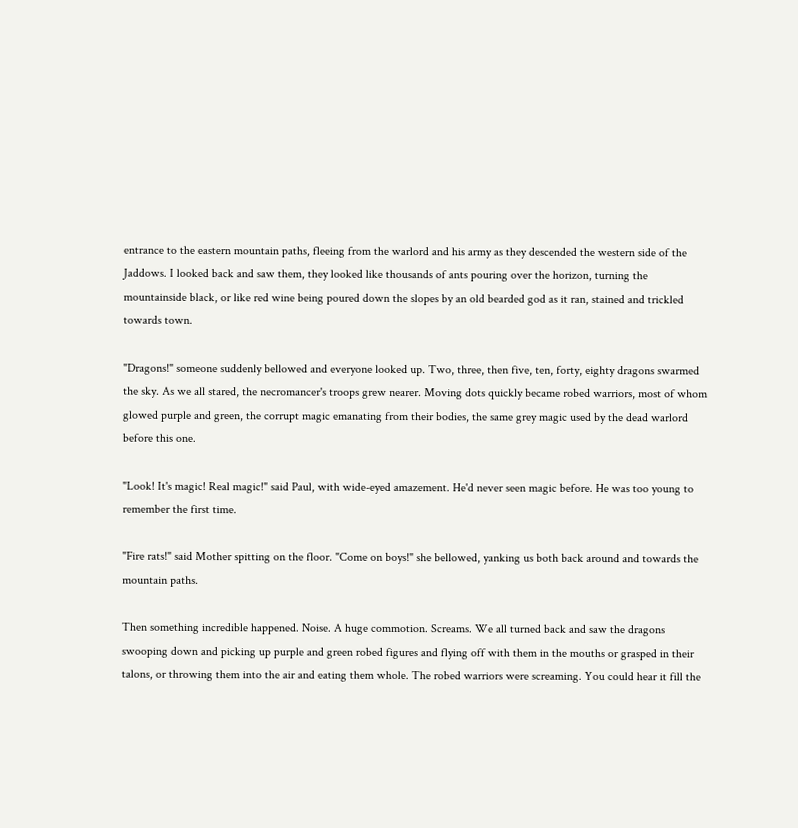entrance to the eastern mountain paths, fleeing from the warlord and his army as they descended the western side of the Jaddows. I looked back and saw them, they looked like thousands of ants pouring over the horizon, turning the mountainside black, or like red wine being poured down the slopes by an old bearded god as it ran, stained and trickled towards town.

"Dragons!" someone suddenly bellowed and everyone looked up. Two, three, then five, ten, forty, eighty dragons swarmed the sky. As we all stared, the necromancer's troops grew nearer. Moving dots quickly became robed warriors, most of whom glowed purple and green, the corrupt magic emanating from their bodies, the same grey magic used by the dead warlord before this one.

"Look! It's magic! Real magic!" said Paul, with wide-eyed amazement. He'd never seen magic before. He was too young to remember the first time.

"Fire rats!" said Mother spitting on the floor. "Come on boys!" she bellowed, yanking us both back around and towards the mountain paths.

Then something incredible happened. Noise. A huge commotion. Screams. We all turned back and saw the dragons swooping down and picking up purple and green robed figures and flying off with them in the mouths or grasped in their talons, or throwing them into the air and eating them whole. The robed warriors were screaming. You could hear it fill the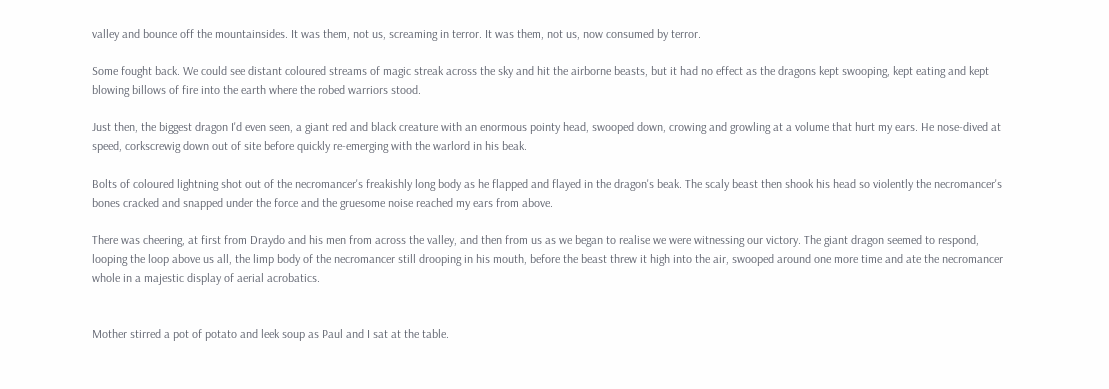valley and bounce off the mountainsides. It was them, not us, screaming in terror. It was them, not us, now consumed by terror.

Some fought back. We could see distant coloured streams of magic streak across the sky and hit the airborne beasts, but it had no effect as the dragons kept swooping, kept eating and kept blowing billows of fire into the earth where the robed warriors stood.

Just then, the biggest dragon I'd even seen, a giant red and black creature with an enormous pointy head, swooped down, crowing and growling at a volume that hurt my ears. He nose-dived at speed, corkscrewig down out of site before quickly re-emerging with the warlord in his beak.

Bolts of coloured lightning shot out of the necromancer's freakishly long body as he flapped and flayed in the dragon's beak. The scaly beast then shook his head so violently the necromancer's bones cracked and snapped under the force and the gruesome noise reached my ears from above.

There was cheering, at first from Draydo and his men from across the valley, and then from us as we began to realise we were witnessing our victory. The giant dragon seemed to respond, looping the loop above us all, the limp body of the necromancer still drooping in his mouth, before the beast threw it high into the air, swooped around one more time and ate the necromancer whole in a majestic display of aerial acrobatics.


Mother stirred a pot of potato and leek soup as Paul and I sat at the table.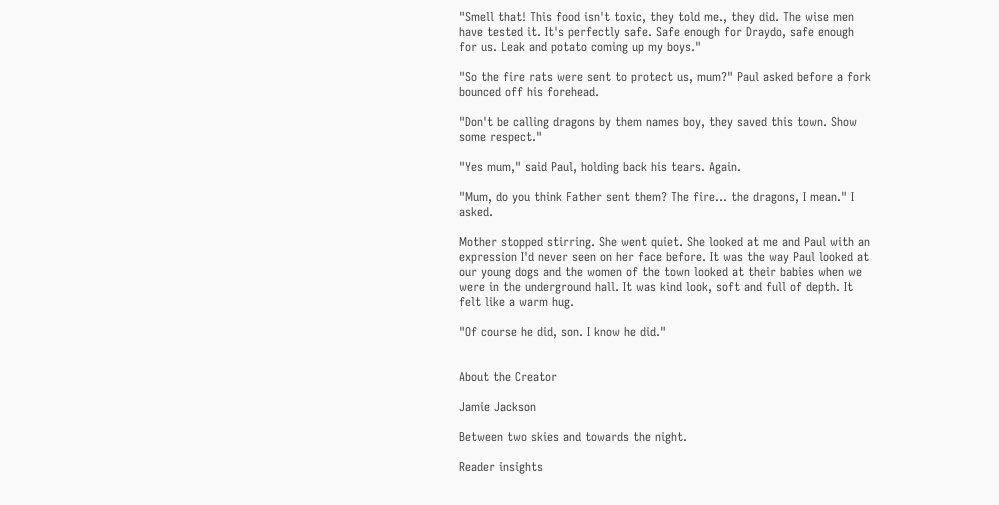"Smell that! This food isn't toxic, they told me., they did. The wise men have tested it. It's perfectly safe. Safe enough for Draydo, safe enough for us. Leak and potato coming up my boys."

"So the fire rats were sent to protect us, mum?" Paul asked before a fork bounced off his forehead.

"Don't be calling dragons by them names boy, they saved this town. Show some respect."

"Yes mum," said Paul, holding back his tears. Again.

"Mum, do you think Father sent them? The fire… the dragons, I mean." I asked.

Mother stopped stirring. She went quiet. She looked at me and Paul with an expression I'd never seen on her face before. It was the way Paul looked at our young dogs and the women of the town looked at their babies when we were in the underground hall. It was kind look, soft and full of depth. It felt like a warm hug.

"Of course he did, son. I know he did."


About the Creator

Jamie Jackson

Between two skies and towards the night.

Reader insights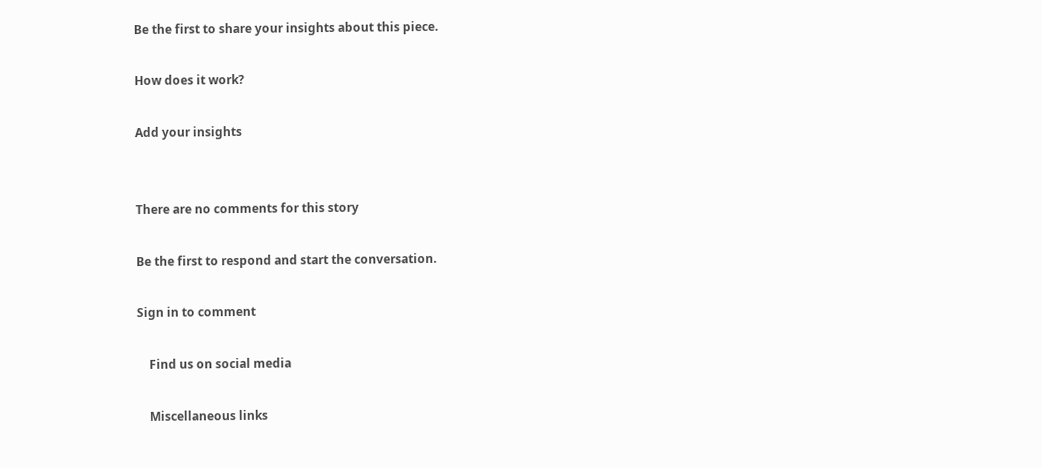Be the first to share your insights about this piece.

How does it work?

Add your insights


There are no comments for this story

Be the first to respond and start the conversation.

Sign in to comment

    Find us on social media

    Miscellaneous links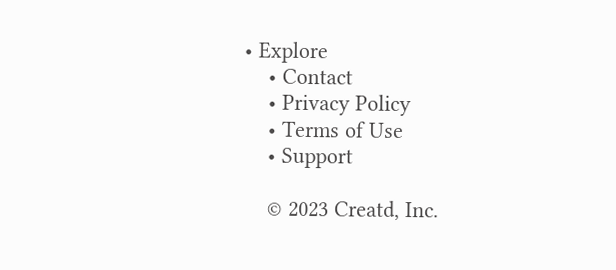• Explore
    • Contact
    • Privacy Policy
    • Terms of Use
    • Support

    © 2023 Creatd, Inc.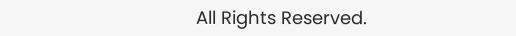All Rights Reserved.